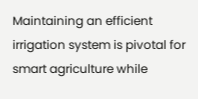Maintaining an efficient irrigation system is pivotal for smart agriculture while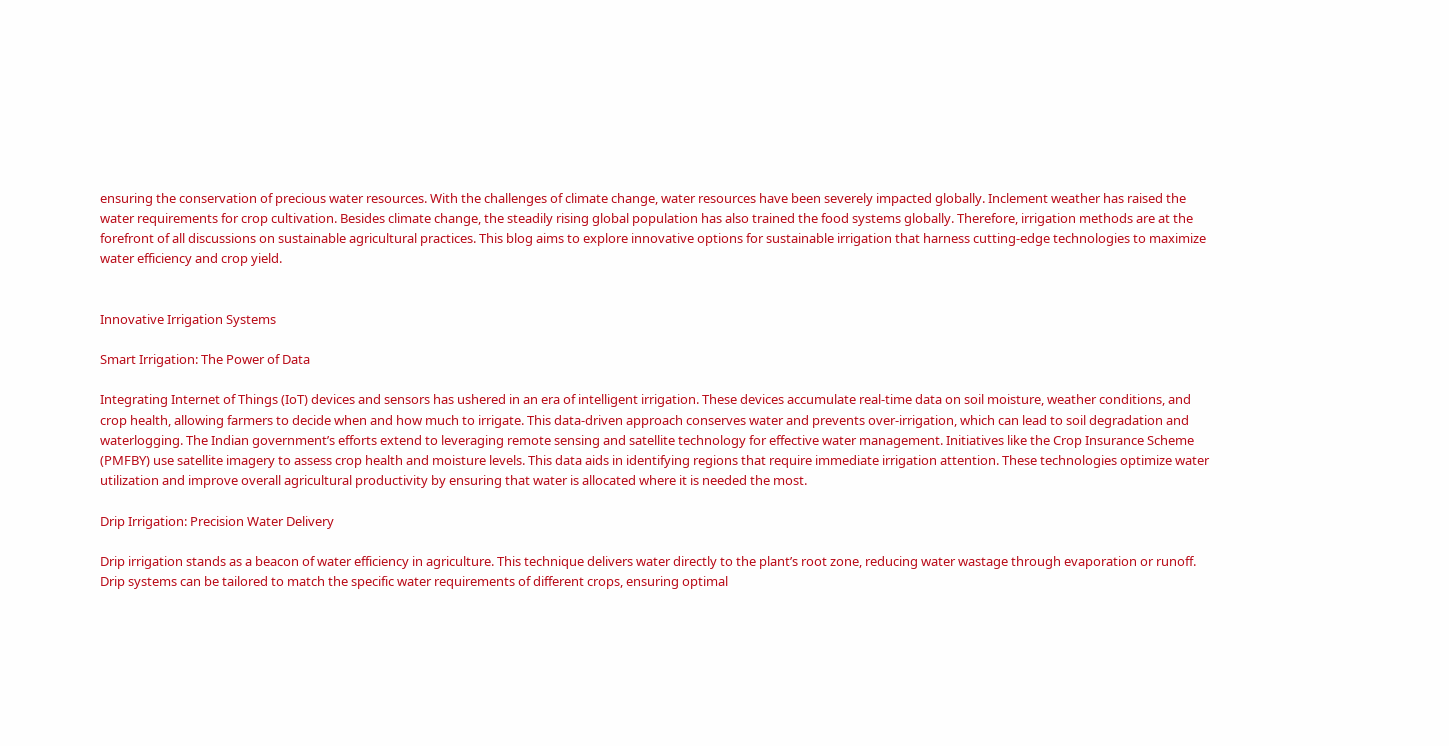ensuring the conservation of precious water resources. With the challenges of climate change, water resources have been severely impacted globally. Inclement weather has raised the water requirements for crop cultivation. Besides climate change, the steadily rising global population has also trained the food systems globally. Therefore, irrigation methods are at the forefront of all discussions on sustainable agricultural practices. This blog aims to explore innovative options for sustainable irrigation that harness cutting-edge technologies to maximize water efficiency and crop yield.


Innovative Irrigation Systems

Smart Irrigation: The Power of Data

Integrating Internet of Things (IoT) devices and sensors has ushered in an era of intelligent irrigation. These devices accumulate real-time data on soil moisture, weather conditions, and crop health, allowing farmers to decide when and how much to irrigate. This data-driven approach conserves water and prevents over-irrigation, which can lead to soil degradation and waterlogging. The Indian government’s efforts extend to leveraging remote sensing and satellite technology for effective water management. Initiatives like the Crop Insurance Scheme (PMFBY) use satellite imagery to assess crop health and moisture levels. This data aids in identifying regions that require immediate irrigation attention. These technologies optimize water utilization and improve overall agricultural productivity by ensuring that water is allocated where it is needed the most.

Drip Irrigation: Precision Water Delivery

Drip irrigation stands as a beacon of water efficiency in agriculture. This technique delivers water directly to the plant’s root zone, reducing water wastage through evaporation or runoff. Drip systems can be tailored to match the specific water requirements of different crops, ensuring optimal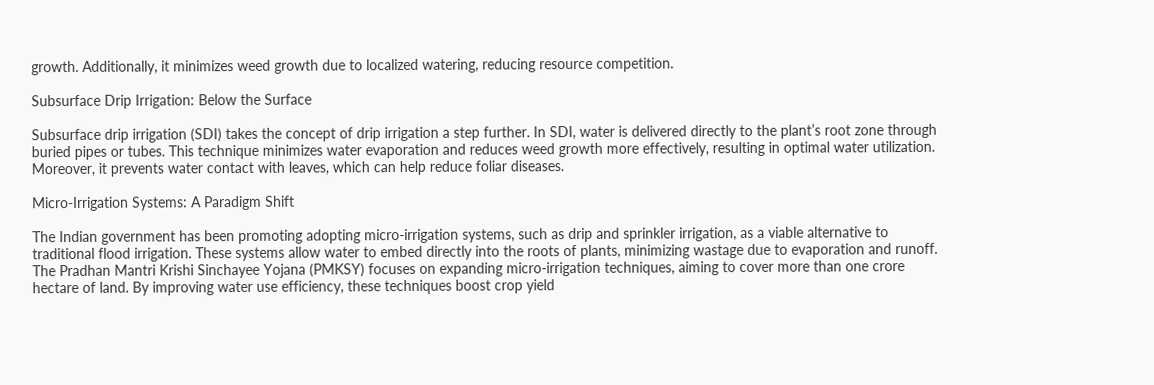growth. Additionally, it minimizes weed growth due to localized watering, reducing resource competition.

Subsurface Drip Irrigation: Below the Surface

Subsurface drip irrigation (SDI) takes the concept of drip irrigation a step further. In SDI, water is delivered directly to the plant’s root zone through buried pipes or tubes. This technique minimizes water evaporation and reduces weed growth more effectively, resulting in optimal water utilization. Moreover, it prevents water contact with leaves, which can help reduce foliar diseases.

Micro-Irrigation Systems: A Paradigm Shift

The Indian government has been promoting adopting micro-irrigation systems, such as drip and sprinkler irrigation, as a viable alternative to traditional flood irrigation. These systems allow water to embed directly into the roots of plants, minimizing wastage due to evaporation and runoff. The Pradhan Mantri Krishi Sinchayee Yojana (PMKSY) focuses on expanding micro-irrigation techniques, aiming to cover more than one crore hectare of land. By improving water use efficiency, these techniques boost crop yield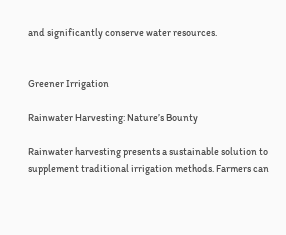and significantly conserve water resources.


Greener Irrigation

Rainwater Harvesting: Nature’s Bounty

Rainwater harvesting presents a sustainable solution to supplement traditional irrigation methods. Farmers can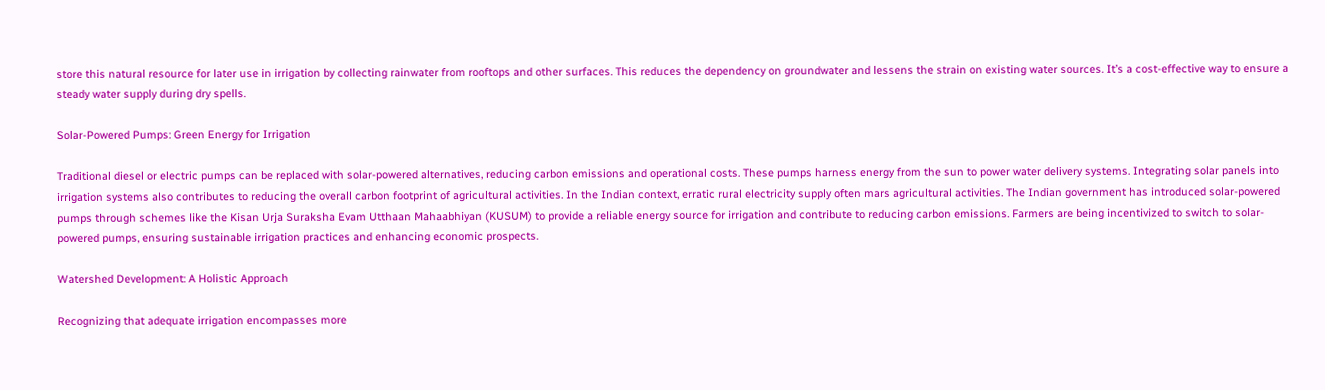store this natural resource for later use in irrigation by collecting rainwater from rooftops and other surfaces. This reduces the dependency on groundwater and lessens the strain on existing water sources. It’s a cost-effective way to ensure a steady water supply during dry spells.

Solar-Powered Pumps: Green Energy for Irrigation

Traditional diesel or electric pumps can be replaced with solar-powered alternatives, reducing carbon emissions and operational costs. These pumps harness energy from the sun to power water delivery systems. Integrating solar panels into irrigation systems also contributes to reducing the overall carbon footprint of agricultural activities. In the Indian context, erratic rural electricity supply often mars agricultural activities. The Indian government has introduced solar-powered pumps through schemes like the Kisan Urja Suraksha Evam Utthaan Mahaabhiyan (KUSUM) to provide a reliable energy source for irrigation and contribute to reducing carbon emissions. Farmers are being incentivized to switch to solar-powered pumps, ensuring sustainable irrigation practices and enhancing economic prospects.

Watershed Development: A Holistic Approach

Recognizing that adequate irrigation encompasses more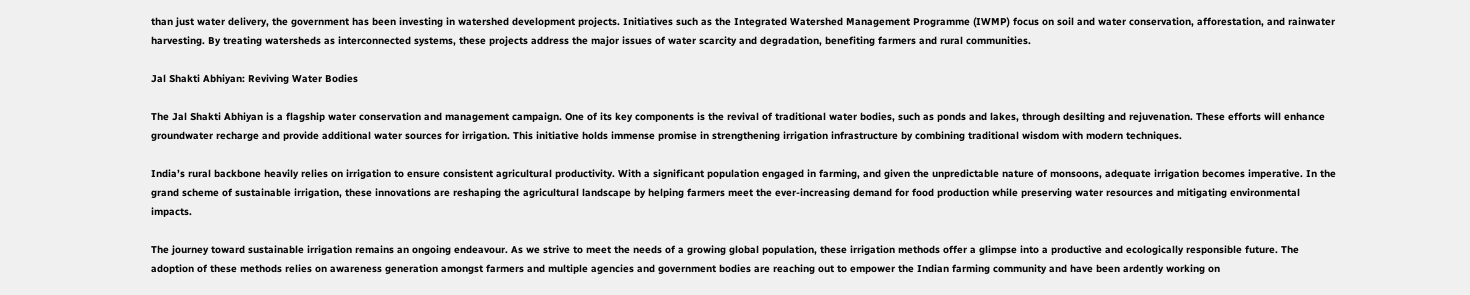than just water delivery, the government has been investing in watershed development projects. Initiatives such as the Integrated Watershed Management Programme (IWMP) focus on soil and water conservation, afforestation, and rainwater harvesting. By treating watersheds as interconnected systems, these projects address the major issues of water scarcity and degradation, benefiting farmers and rural communities.

Jal Shakti Abhiyan: Reviving Water Bodies

The Jal Shakti Abhiyan is a flagship water conservation and management campaign. One of its key components is the revival of traditional water bodies, such as ponds and lakes, through desilting and rejuvenation. These efforts will enhance groundwater recharge and provide additional water sources for irrigation. This initiative holds immense promise in strengthening irrigation infrastructure by combining traditional wisdom with modern techniques.

India’s rural backbone heavily relies on irrigation to ensure consistent agricultural productivity. With a significant population engaged in farming, and given the unpredictable nature of monsoons, adequate irrigation becomes imperative. In the grand scheme of sustainable irrigation, these innovations are reshaping the agricultural landscape by helping farmers meet the ever-increasing demand for food production while preserving water resources and mitigating environmental impacts.

The journey toward sustainable irrigation remains an ongoing endeavour. As we strive to meet the needs of a growing global population, these irrigation methods offer a glimpse into a productive and ecologically responsible future. The adoption of these methods relies on awareness generation amongst farmers and multiple agencies and government bodies are reaching out to empower the Indian farming community and have been ardently working on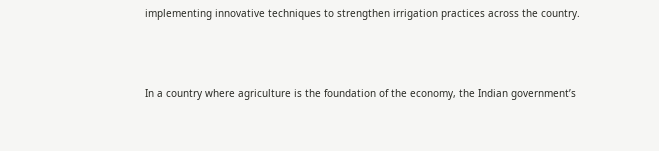implementing innovative techniques to strengthen irrigation practices across the country.



In a country where agriculture is the foundation of the economy, the Indian government’s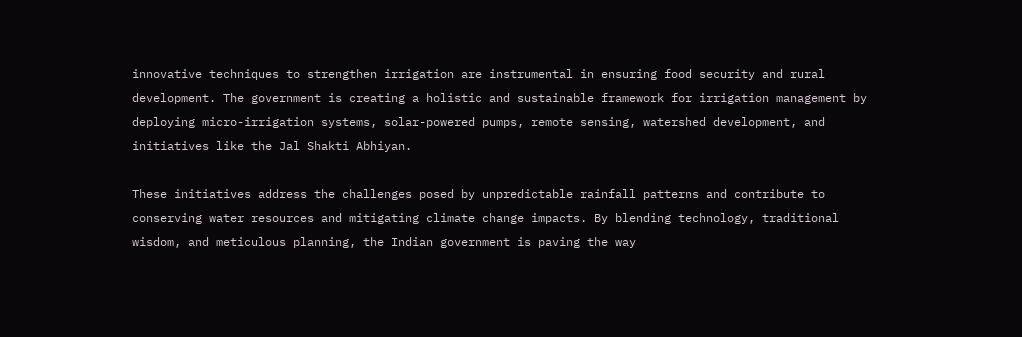innovative techniques to strengthen irrigation are instrumental in ensuring food security and rural development. The government is creating a holistic and sustainable framework for irrigation management by deploying micro-irrigation systems, solar-powered pumps, remote sensing, watershed development, and initiatives like the Jal Shakti Abhiyan.

These initiatives address the challenges posed by unpredictable rainfall patterns and contribute to conserving water resources and mitigating climate change impacts. By blending technology, traditional wisdom, and meticulous planning, the Indian government is paving the way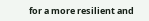for a more resilient and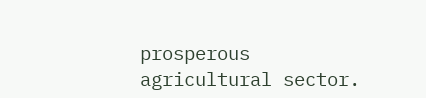prosperous agricultural sector.